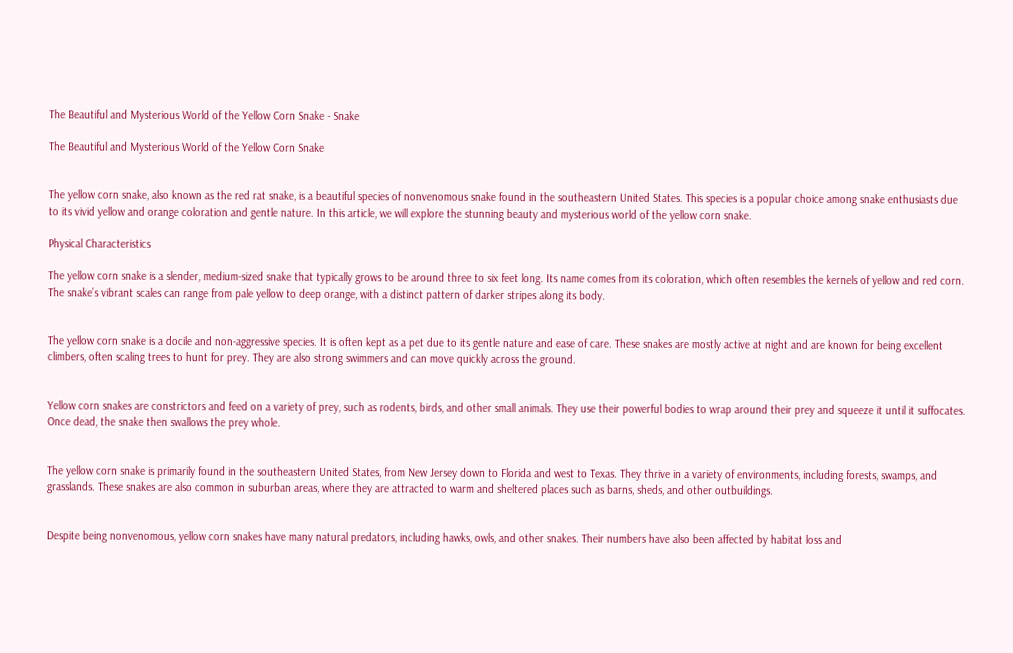The Beautiful and Mysterious World of the Yellow Corn Snake - Snake

The Beautiful and Mysterious World of the Yellow Corn Snake


The yellow corn snake, also known as the red rat snake, is a beautiful species of nonvenomous snake found in the southeastern United States. This species is a popular choice among snake enthusiasts due to its vivid yellow and orange coloration and gentle nature. In this article, we will explore the stunning beauty and mysterious world of the yellow corn snake.

Physical Characteristics

The yellow corn snake is a slender, medium-sized snake that typically grows to be around three to six feet long. Its name comes from its coloration, which often resembles the kernels of yellow and red corn. The snake’s vibrant scales can range from pale yellow to deep orange, with a distinct pattern of darker stripes along its body.


The yellow corn snake is a docile and non-aggressive species. It is often kept as a pet due to its gentle nature and ease of care. These snakes are mostly active at night and are known for being excellent climbers, often scaling trees to hunt for prey. They are also strong swimmers and can move quickly across the ground.


Yellow corn snakes are constrictors and feed on a variety of prey, such as rodents, birds, and other small animals. They use their powerful bodies to wrap around their prey and squeeze it until it suffocates. Once dead, the snake then swallows the prey whole.


The yellow corn snake is primarily found in the southeastern United States, from New Jersey down to Florida and west to Texas. They thrive in a variety of environments, including forests, swamps, and grasslands. These snakes are also common in suburban areas, where they are attracted to warm and sheltered places such as barns, sheds, and other outbuildings.


Despite being nonvenomous, yellow corn snakes have many natural predators, including hawks, owls, and other snakes. Their numbers have also been affected by habitat loss and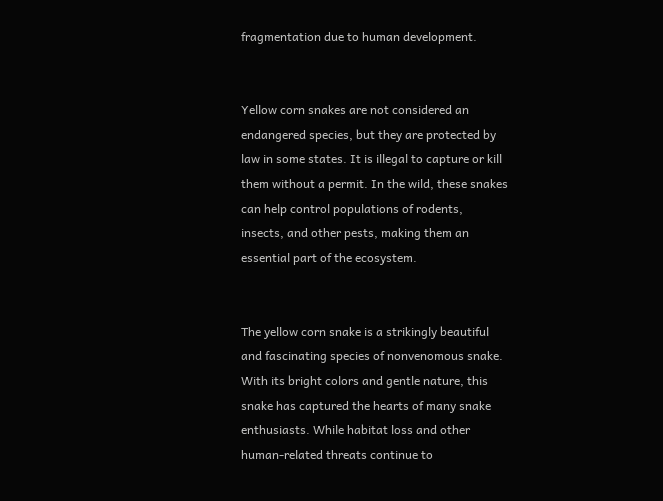fragmentation due to human development.


Yellow corn snakes are not considered an endangered species, but they are protected by law in some states. It is illegal to capture or kill them without a permit. In the wild, these snakes can help control populations of rodents, insects, and other pests, making them an essential part of the ecosystem.


The yellow corn snake is a strikingly beautiful and fascinating species of nonvenomous snake. With its bright colors and gentle nature, this snake has captured the hearts of many snake enthusiasts. While habitat loss and other human-related threats continue to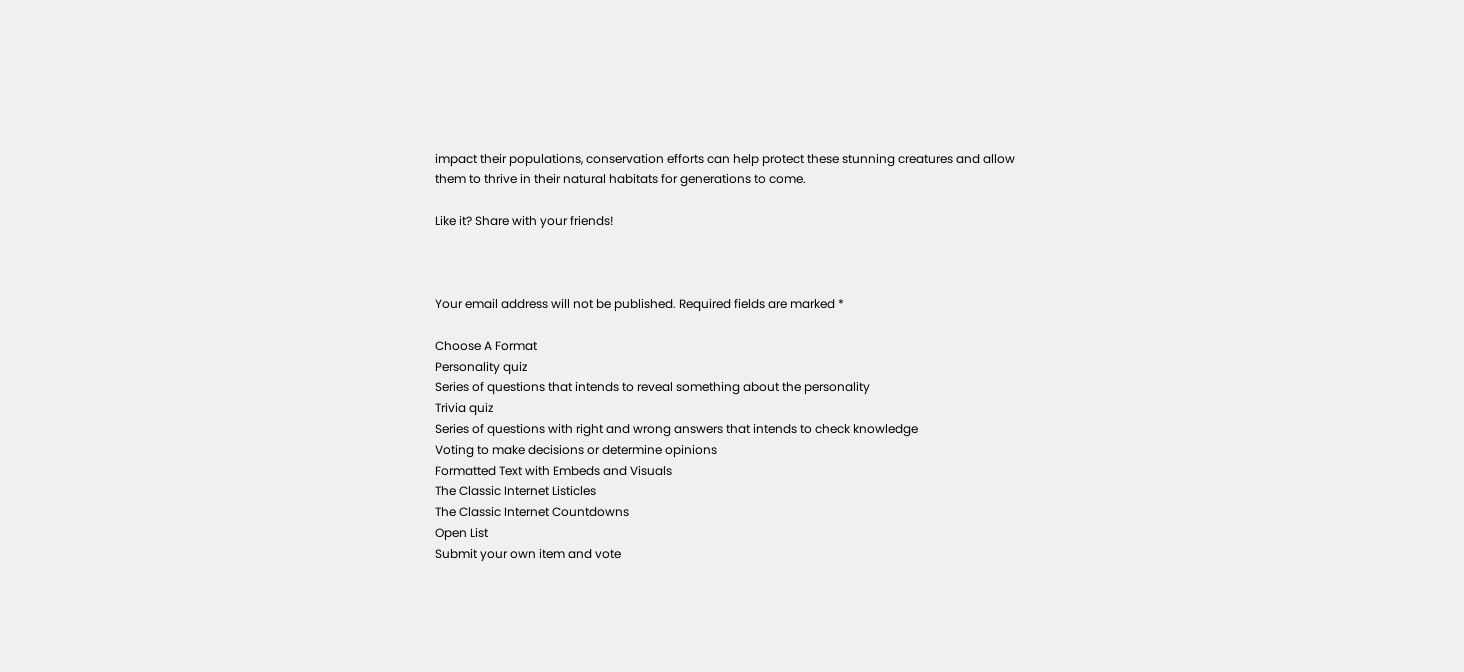impact their populations, conservation efforts can help protect these stunning creatures and allow them to thrive in their natural habitats for generations to come.

Like it? Share with your friends!



Your email address will not be published. Required fields are marked *

Choose A Format
Personality quiz
Series of questions that intends to reveal something about the personality
Trivia quiz
Series of questions with right and wrong answers that intends to check knowledge
Voting to make decisions or determine opinions
Formatted Text with Embeds and Visuals
The Classic Internet Listicles
The Classic Internet Countdowns
Open List
Submit your own item and vote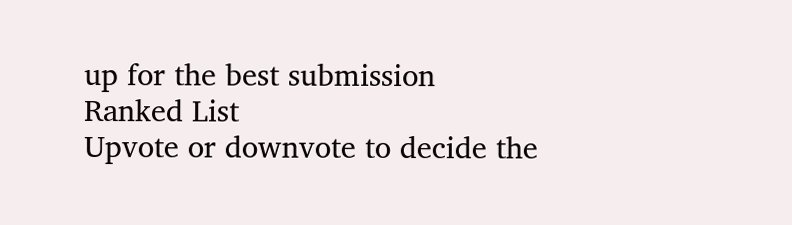up for the best submission
Ranked List
Upvote or downvote to decide the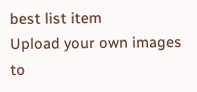best list item
Upload your own images to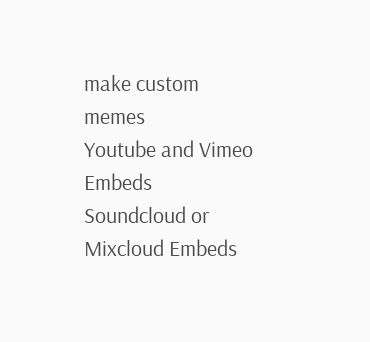make custom memes
Youtube and Vimeo Embeds
Soundcloud or Mixcloud Embeds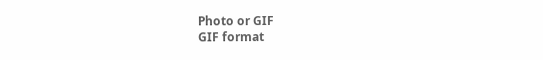Photo or GIF
GIF format